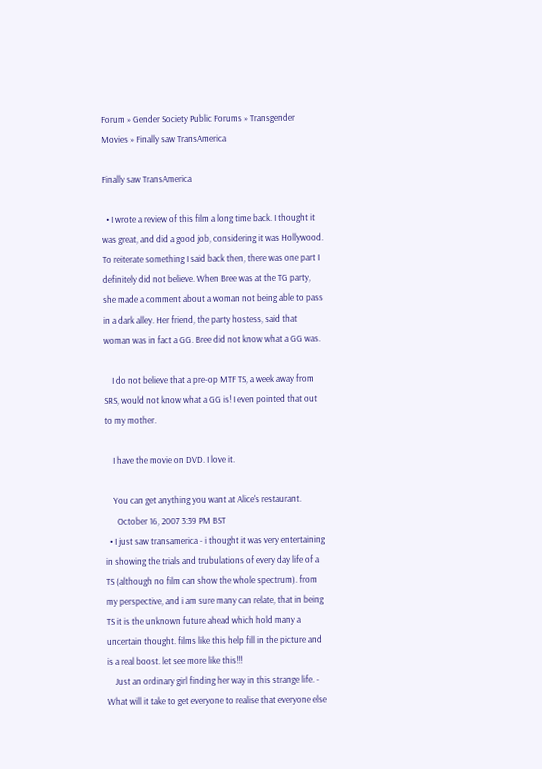Forum » Gender Society Public Forums » Transgender Movies » Finally saw TransAmerica

Finally saw TransAmerica

  • I wrote a review of this film a long time back. I thought it was great, and did a good job, considering it was Hollywood. To reiterate something I said back then, there was one part I definitely did not believe. When Bree was at the TG party, she made a comment about a woman not being able to pass in a dark alley. Her friend, the party hostess, said that woman was in fact a GG. Bree did not know what a GG was.

    I do not believe that a pre-op MTF TS, a week away from SRS, would not know what a GG is! I even pointed that out to my mother.

    I have the movie on DVD. I love it.

    You can get anything you want at Alice's restaurant.
      October 16, 2007 3:39 PM BST
  • I just saw transamerica - i thought it was very entertaining in showing the trials and trubulations of every day life of a TS (although no film can show the whole spectrum). from my perspective, and i am sure many can relate, that in being TS it is the unknown future ahead which hold many a uncertain thought. films like this help fill in the picture and is a real boost. let see more like this!!!
    Just an ordinary girl finding her way in this strange life. - What will it take to get everyone to realise that everyone else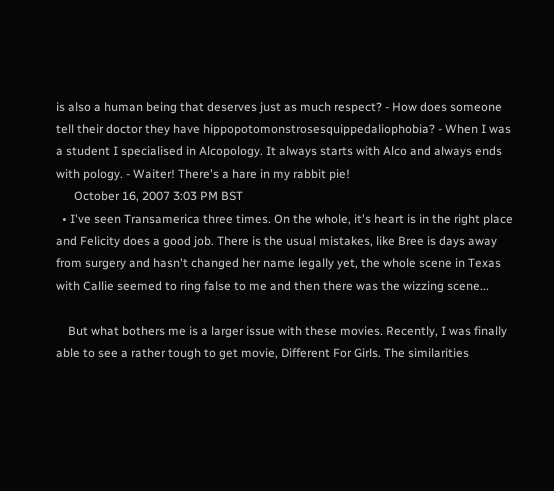is also a human being that deserves just as much respect? - How does someone tell their doctor they have hippopotomonstrosesquippedaliophobia? - When I was a student I specialised in Alcopology. It always starts with Alco and always ends with pology. - Waiter! There's a hare in my rabbit pie!
      October 16, 2007 3:03 PM BST
  • I've seen Transamerica three times. On the whole, it's heart is in the right place and Felicity does a good job. There is the usual mistakes, like Bree is days away from surgery and hasn't changed her name legally yet, the whole scene in Texas with Callie seemed to ring false to me and then there was the wizzing scene...

    But what bothers me is a larger issue with these movies. Recently, I was finally able to see a rather tough to get movie, Different For Girls. The similarities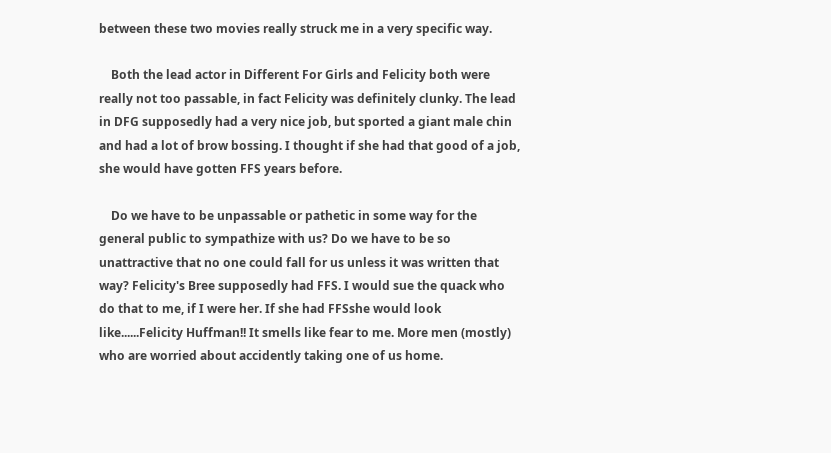between these two movies really struck me in a very specific way.

    Both the lead actor in Different For Girls and Felicity both were really not too passable, in fact Felicity was definitely clunky. The lead in DFG supposedly had a very nice job, but sported a giant male chin and had a lot of brow bossing. I thought if she had that good of a job, she would have gotten FFS years before.

    Do we have to be unpassable or pathetic in some way for the general public to sympathize with us? Do we have to be so unattractive that no one could fall for us unless it was written that way? Felicity's Bree supposedly had FFS. I would sue the quack who do that to me, if I were her. If she had FFSshe would look like......Felicity Huffman!! It smells like fear to me. More men (mostly) who are worried about accidently taking one of us home.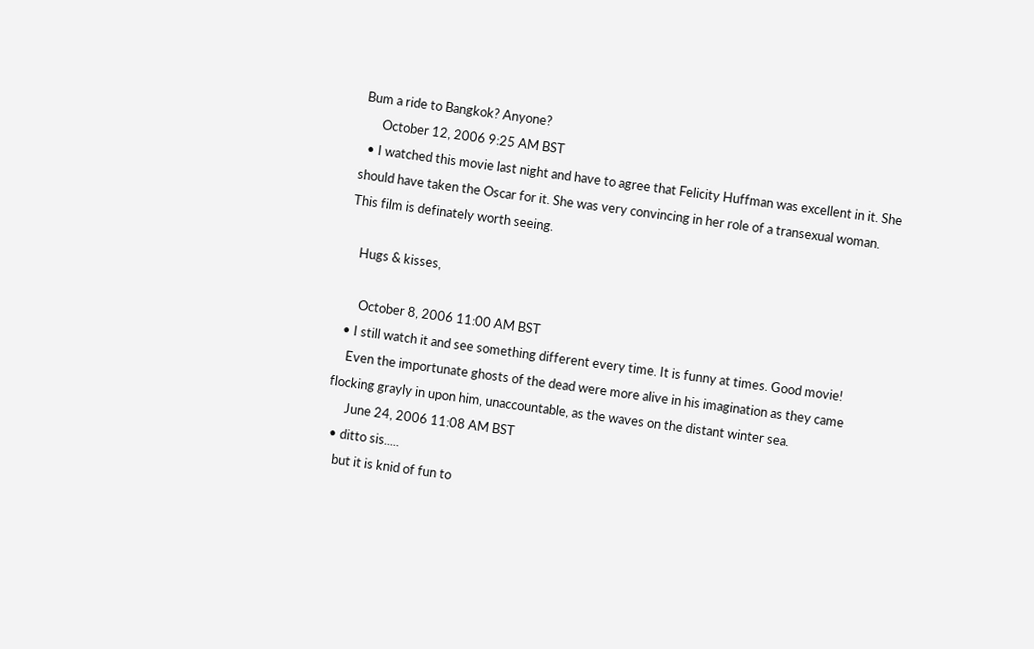Bum a ride to Bangkok? Anyone?
      October 12, 2006 9:25 AM BST
  • I watched this movie last night and have to agree that Felicity Huffman was excellent in it. She should have taken the Oscar for it. She was very convincing in her role of a transexual woman. This film is definately worth seeing.

    Hugs & kisses,

      October 8, 2006 11:00 AM BST
  • I still watch it and see something different every time. It is funny at times. Good movie!
    Even the importunate ghosts of the dead were more alive in his imagination as they came flocking grayly in upon him, unaccountable, as the waves on the distant winter sea.
      June 24, 2006 11:08 AM BST
  • ditto sis.....
    but it is knid of fun to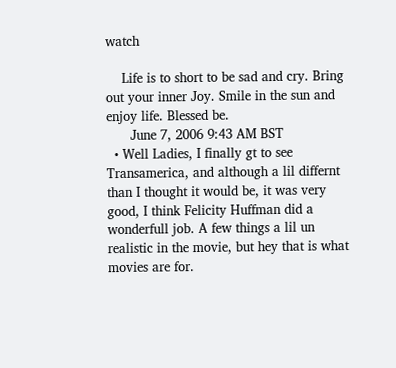watch

    Life is to short to be sad and cry. Bring out your inner Joy. Smile in the sun and enjoy life. Blessed be.
      June 7, 2006 9:43 AM BST
  • Well Ladies, I finally gt to see Transamerica, and although a lil differnt than I thought it would be, it was very good, I think Felicity Huffman did a wonderfull job. A few things a lil un realistic in the movie, but hey that is what movies are for.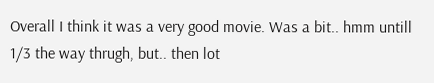Overall I think it was a very good movie. Was a bit.. hmm untill 1/3 the way thrugh, but.. then lot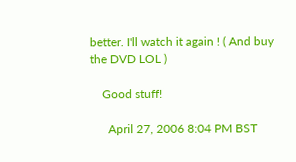better. I'll watch it again ! ( And buy the DVD LOL )

    Good stuff!

      April 27, 2006 8:04 PM BST